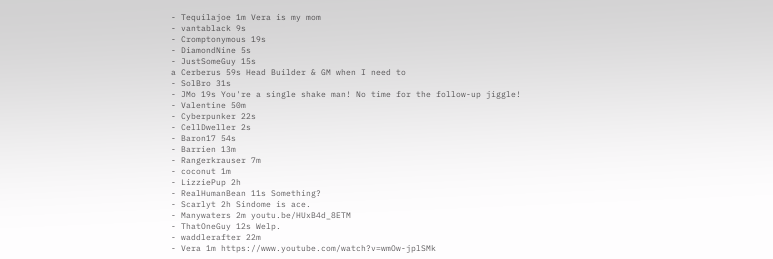- Tequilajoe 1m Vera is my mom
- vantablack 9s
- Cromptonymous 19s
- DiamondNine 5s
- JustSomeGuy 15s
a Cerberus 59s Head Builder & GM when I need to
- SolBro 31s
- JMo 19s You're a single shake man! No time for the follow-up jiggle!
- Valentine 50m
- Cyberpunker 22s
- CellDweller 2s
- Baron17 54s
- Barrien 13m
- Rangerkrauser 7m
- coconut 1m
- LizziePup 2h
- RealHumanBean 11s Something?
- Scarlyt 2h Sindome is ace.
- Manywaters 2m youtu.be/HUxB4d_8ETM
- ThatOneGuy 12s Welp.
- waddlerafter 22m
- Vera 1m https://www.youtube.com/watch?v=wmOw-jplSMk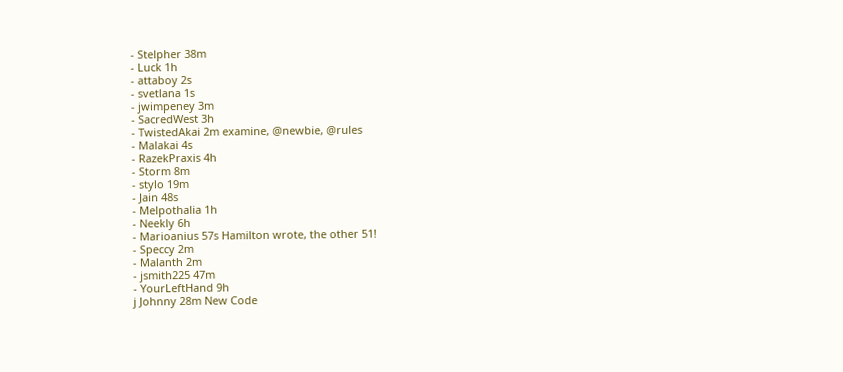- Stelpher 38m
- Luck 1h
- attaboy 2s
- svetlana 1s
- jwimpeney 3m
- SacredWest 3h
- TwistedAkai 2m examine, @newbie, @rules
- Malakai 4s
- RazekPraxis 4h
- Storm 8m
- stylo 19m
- Jain 48s
- Melpothalia 1h
- Neekly 6h
- Marioanius 57s Hamilton wrote, the other 51!
- Speccy 2m
- Malanth 2m
- jsmith225 47m
- YourLeftHand 9h
j Johnny 28m New Code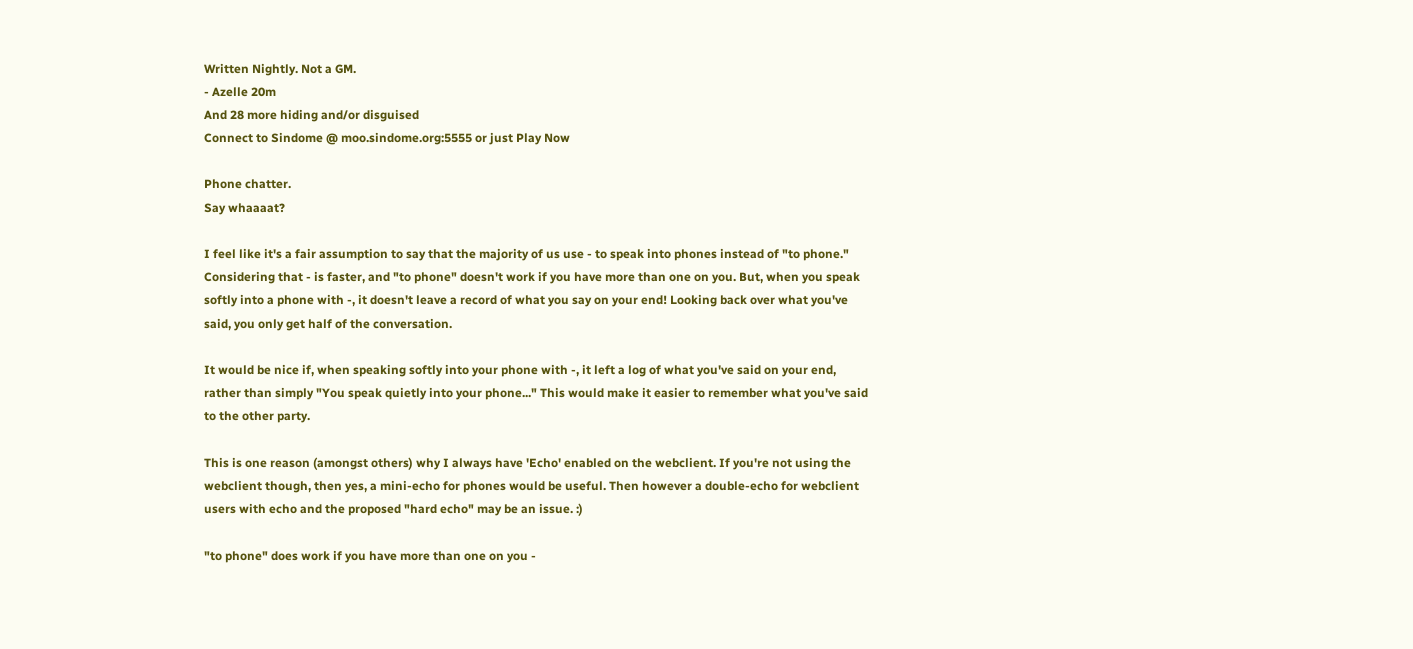Written Nightly. Not a GM.
- Azelle 20m
And 28 more hiding and/or disguised
Connect to Sindome @ moo.sindome.org:5555 or just Play Now

Phone chatter.
Say whaaaat?

I feel like it's a fair assumption to say that the majority of us use - to speak into phones instead of "to phone." Considering that - is faster, and "to phone" doesn't work if you have more than one on you. But, when you speak softly into a phone with -, it doesn't leave a record of what you say on your end! Looking back over what you've said, you only get half of the conversation.

It would be nice if, when speaking softly into your phone with -, it left a log of what you've said on your end, rather than simply "You speak quietly into your phone..." This would make it easier to remember what you've said to the other party.

This is one reason (amongst others) why I always have 'Echo' enabled on the webclient. If you're not using the webclient though, then yes, a mini-echo for phones would be useful. Then however a double-echo for webclient users with echo and the proposed "hard echo" may be an issue. :)

"to phone" does work if you have more than one on you -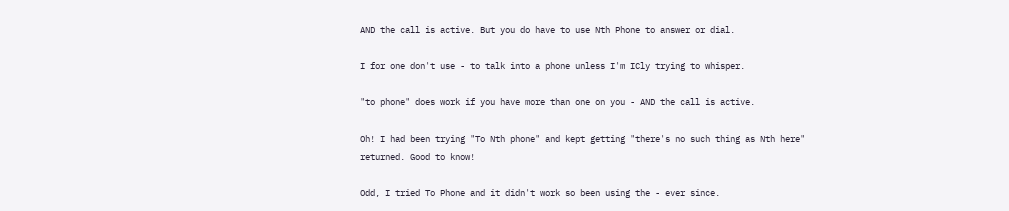AND the call is active. But you do have to use Nth Phone to answer or dial.

I for one don't use - to talk into a phone unless I'm ICly trying to whisper.

"to phone" does work if you have more than one on you - AND the call is active.

Oh! I had been trying "To Nth phone" and kept getting "there's no such thing as Nth here" returned. Good to know!

Odd, I tried To Phone and it didn't work so been using the - ever since.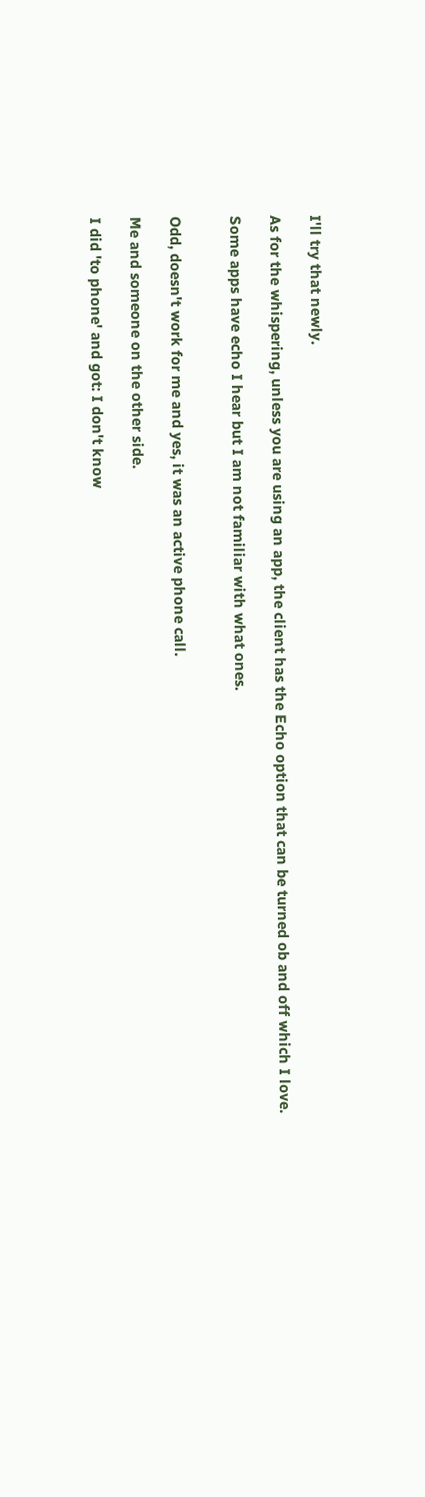I'll try that newly.

As for the whispering, unless you are using an app, the client has the Echo option that can be turned ob and off which I love.

Some apps have echo I hear but I am not familiar with what ones.


Odd, doesn't work for me and yes, it was an active phone call.

Me and someone on the other side.

I did 'to phone' and got: I don't know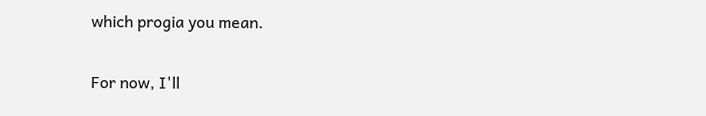which progia you mean.

For now, I'll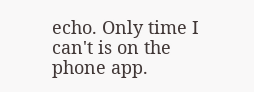echo. Only time I can't is on the phone app.